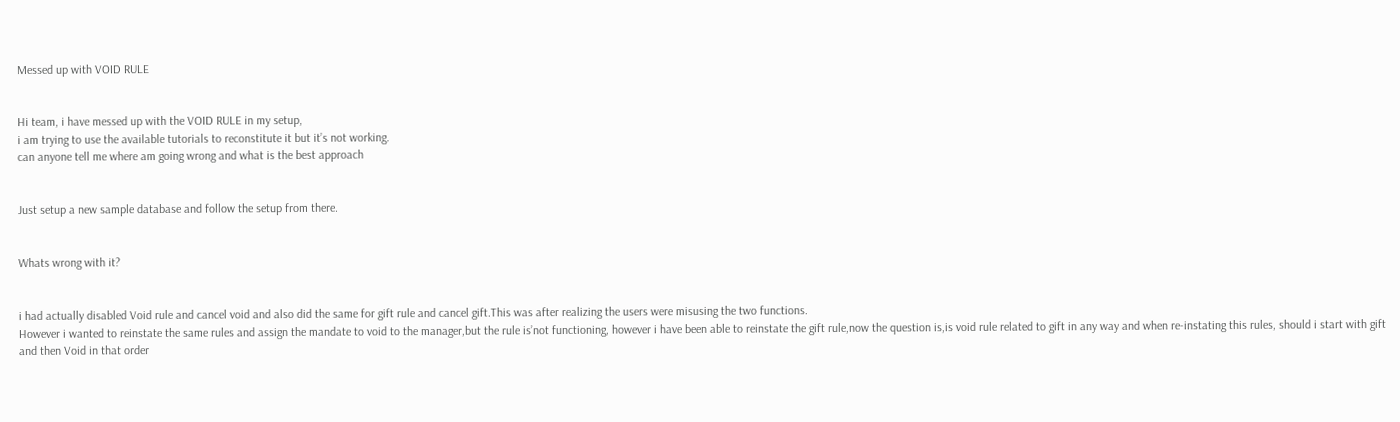Messed up with VOID RULE


Hi team, i have messed up with the VOID RULE in my setup,
i am trying to use the available tutorials to reconstitute it but it’s not working.
can anyone tell me where am going wrong and what is the best approach


Just setup a new sample database and follow the setup from there.


Whats wrong with it?


i had actually disabled Void rule and cancel void and also did the same for gift rule and cancel gift.This was after realizing the users were misusing the two functions.
However i wanted to reinstate the same rules and assign the mandate to void to the manager,but the rule is’not functioning, however i have been able to reinstate the gift rule,now the question is,is void rule related to gift in any way and when re-instating this rules, should i start with gift and then Void in that order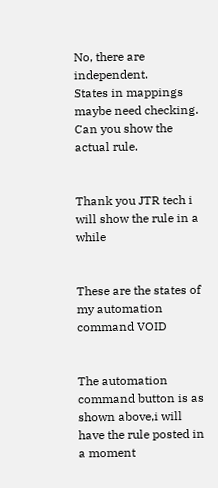No, there are independent.
States in mappings maybe need checking.
Can you show the actual rule.


Thank you JTR tech i will show the rule in a while


These are the states of my automation command VOID


The automation command button is as shown above,i will have the rule posted in a moment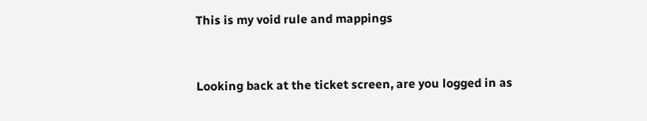This is my void rule and mappings


Looking back at the ticket screen, are you logged in as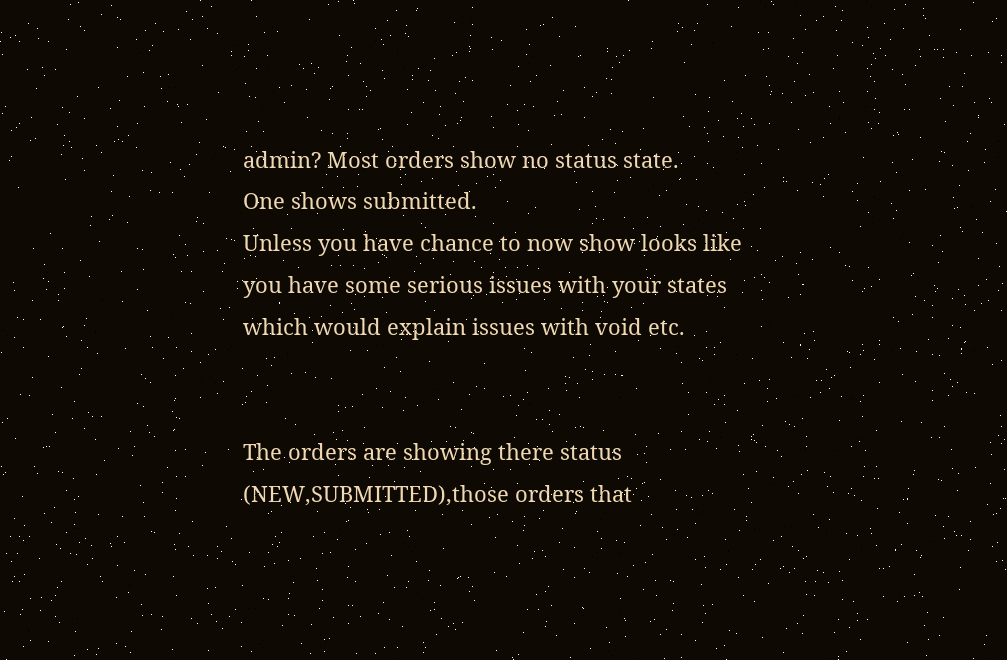admin? Most orders show no status state.
One shows submitted.
Unless you have chance to now show looks like you have some serious issues with your states which would explain issues with void etc.


The orders are showing there status (NEW,SUBMITTED),those orders that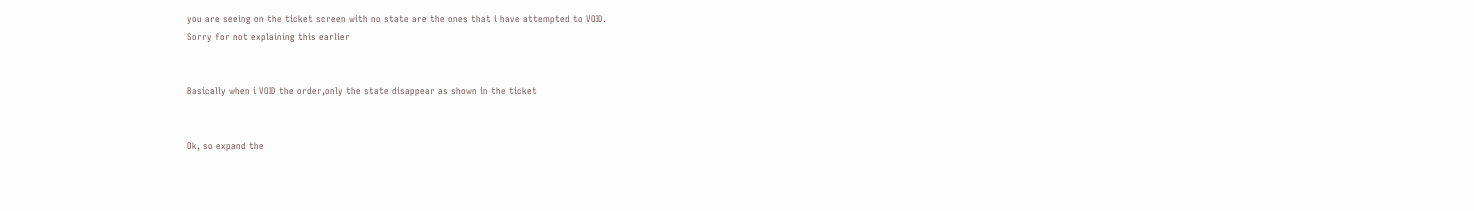you are seeing on the ticket screen with no state are the ones that i have attempted to VOID.
Sorry for not explaining this earlier


Basically when i VOID the order,only the state disappear as shown in the ticket


Ok, so expand the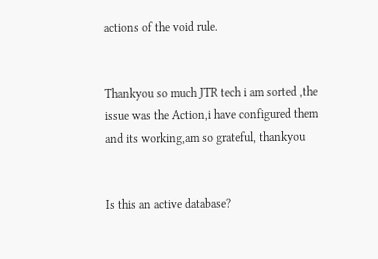actions of the void rule.


Thankyou so much JTR tech i am sorted ,the issue was the Action,i have configured them and its working,am so grateful, thankyou


Is this an active database?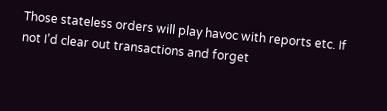Those stateless orders will play havoc with reports etc. If not I’d clear out transactions and forget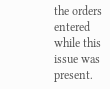the orders entered while this issue was present.